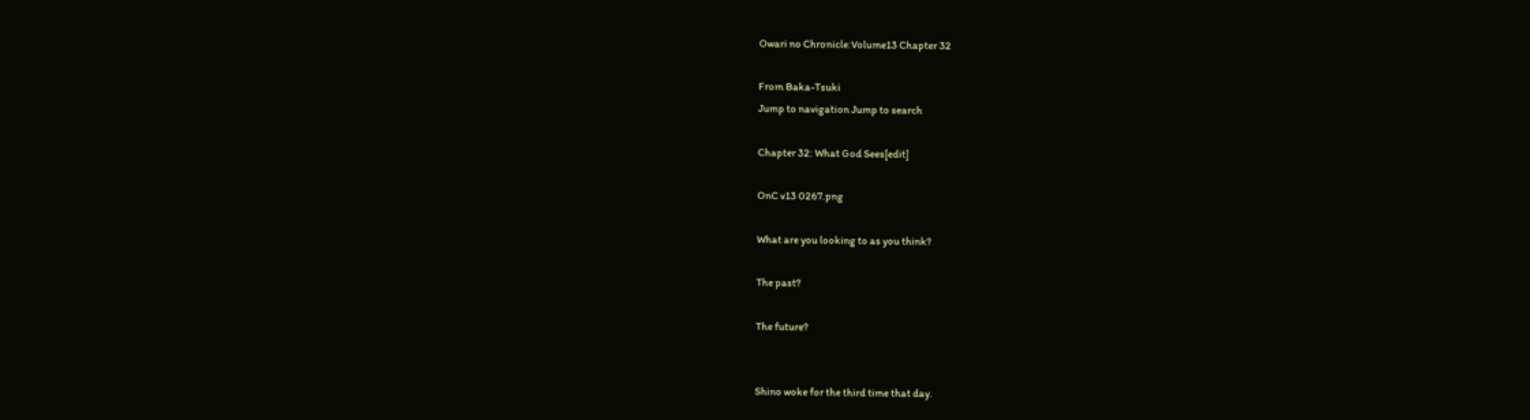Owari no Chronicle:Volume13 Chapter 32

From Baka-Tsuki
Jump to navigation Jump to search

Chapter 32: What God Sees[edit]

OnC v13 0267.png

What are you looking to as you think?

The past?

The future?


Shino woke for the third time that day.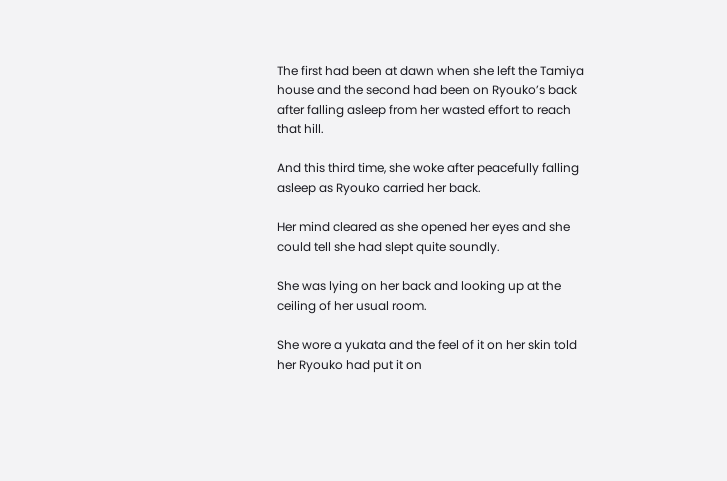The first had been at dawn when she left the Tamiya house and the second had been on Ryouko’s back after falling asleep from her wasted effort to reach that hill.

And this third time, she woke after peacefully falling asleep as Ryouko carried her back.

Her mind cleared as she opened her eyes and she could tell she had slept quite soundly.

She was lying on her back and looking up at the ceiling of her usual room.

She wore a yukata and the feel of it on her skin told her Ryouko had put it on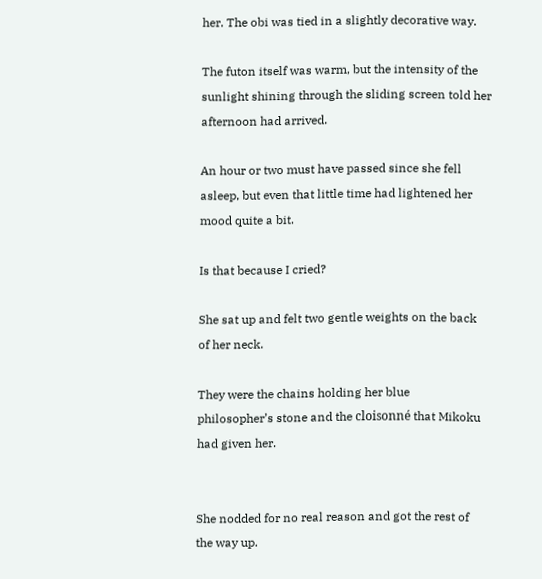her. The obi was tied in a slightly decorative way.

The futon itself was warm, but the intensity of the sunlight shining through the sliding screen told her afternoon had arrived.

An hour or two must have passed since she fell asleep, but even that little time had lightened her mood quite a bit.

Is that because I cried?

She sat up and felt two gentle weights on the back of her neck.

They were the chains holding her blue philosopher’s stone and the cloisonné that Mikoku had given her.


She nodded for no real reason and got the rest of the way up.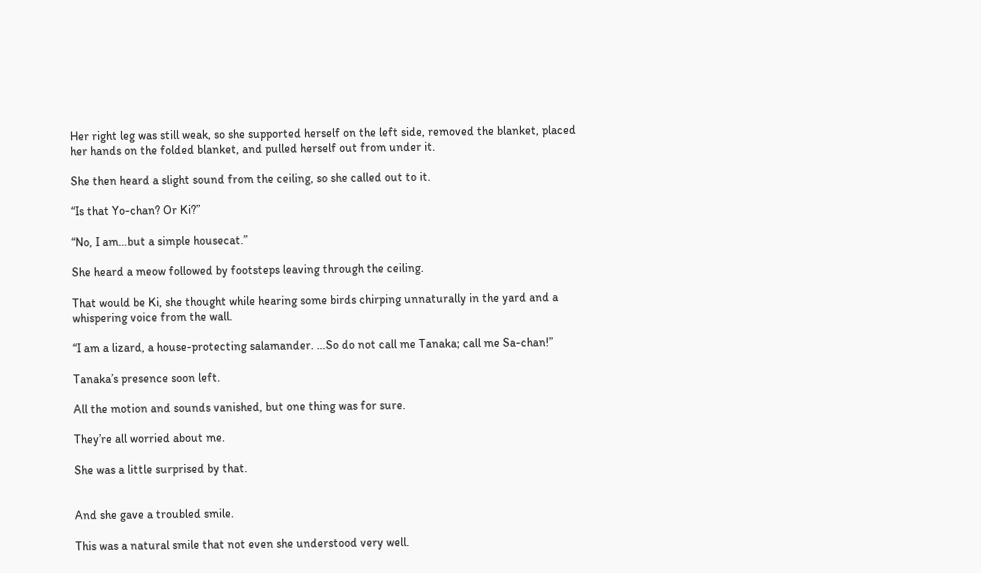Her right leg was still weak, so she supported herself on the left side, removed the blanket, placed her hands on the folded blanket, and pulled herself out from under it.

She then heard a slight sound from the ceiling, so she called out to it.

“Is that Yo-chan? Or Ki?”

“No, I am…but a simple housecat.”

She heard a meow followed by footsteps leaving through the ceiling.

That would be Ki, she thought while hearing some birds chirping unnaturally in the yard and a whispering voice from the wall.

“I am a lizard, a house-protecting salamander. …So do not call me Tanaka; call me Sa-chan!”

Tanaka’s presence soon left.

All the motion and sounds vanished, but one thing was for sure.

They’re all worried about me.

She was a little surprised by that.


And she gave a troubled smile.

This was a natural smile that not even she understood very well.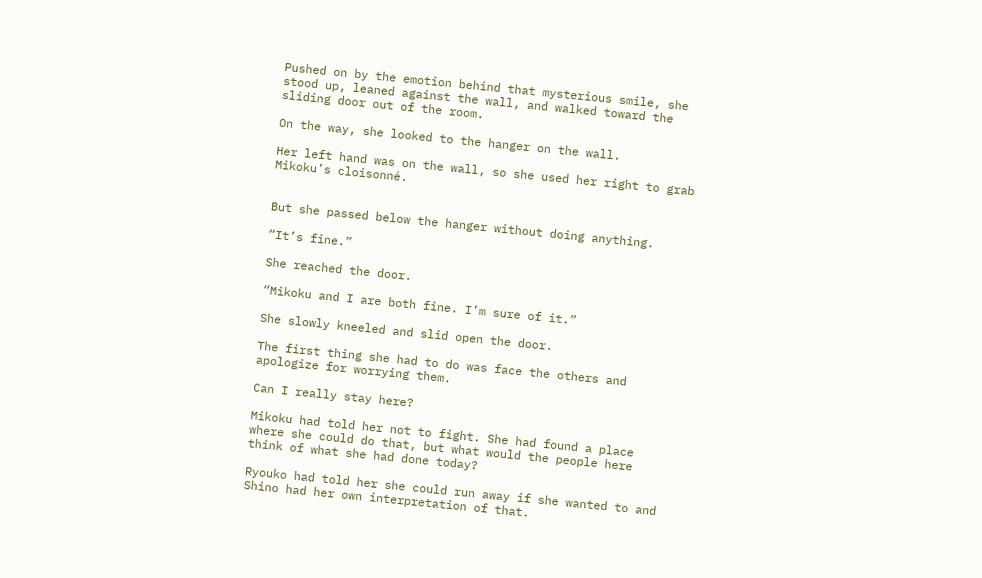Pushed on by the emotion behind that mysterious smile, she stood up, leaned against the wall, and walked toward the sliding door out of the room.

On the way, she looked to the hanger on the wall.

Her left hand was on the wall, so she used her right to grab Mikoku’s cloisonné.


But she passed below the hanger without doing anything.

“It’s fine.”

She reached the door.

“Mikoku and I are both fine. I’m sure of it.”

She slowly kneeled and slid open the door.

The first thing she had to do was face the others and apologize for worrying them.

Can I really stay here?

Mikoku had told her not to fight. She had found a place where she could do that, but what would the people here think of what she had done today?

Ryouko had told her she could run away if she wanted to and Shino had her own interpretation of that.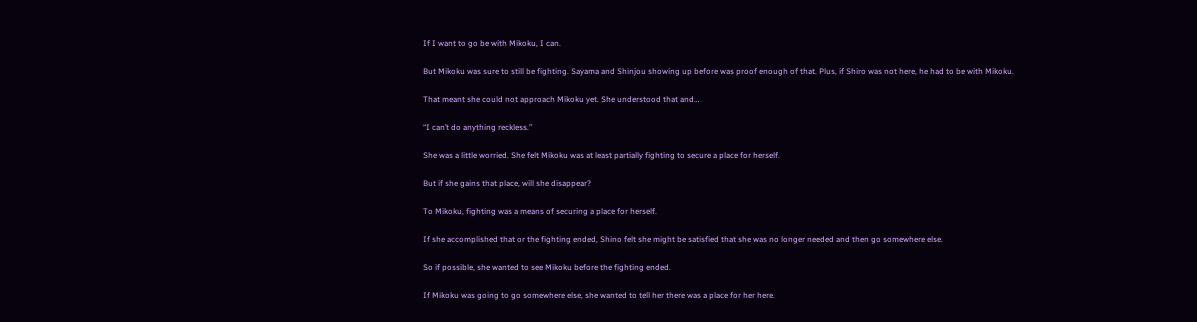If I want to go be with Mikoku, I can.

But Mikoku was sure to still be fighting. Sayama and Shinjou showing up before was proof enough of that. Plus, if Shiro was not here, he had to be with Mikoku.

That meant she could not approach Mikoku yet. She understood that and…

“I can’t do anything reckless.”

She was a little worried. She felt Mikoku was at least partially fighting to secure a place for herself.

But if she gains that place, will she disappear?

To Mikoku, fighting was a means of securing a place for herself.

If she accomplished that or the fighting ended, Shino felt she might be satisfied that she was no longer needed and then go somewhere else.

So if possible, she wanted to see Mikoku before the fighting ended.

If Mikoku was going to go somewhere else, she wanted to tell her there was a place for her here.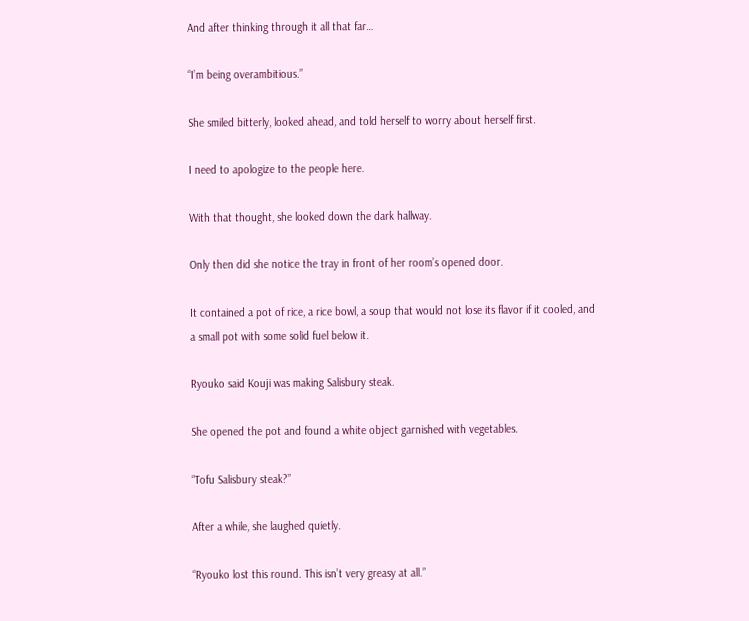And after thinking through it all that far…

“I’m being overambitious.”

She smiled bitterly, looked ahead, and told herself to worry about herself first.

I need to apologize to the people here.

With that thought, she looked down the dark hallway.

Only then did she notice the tray in front of her room’s opened door.

It contained a pot of rice, a rice bowl, a soup that would not lose its flavor if it cooled, and a small pot with some solid fuel below it.

Ryouko said Kouji was making Salisbury steak.

She opened the pot and found a white object garnished with vegetables.

“Tofu Salisbury steak?”

After a while, she laughed quietly.

“Ryouko lost this round. This isn’t very greasy at all.”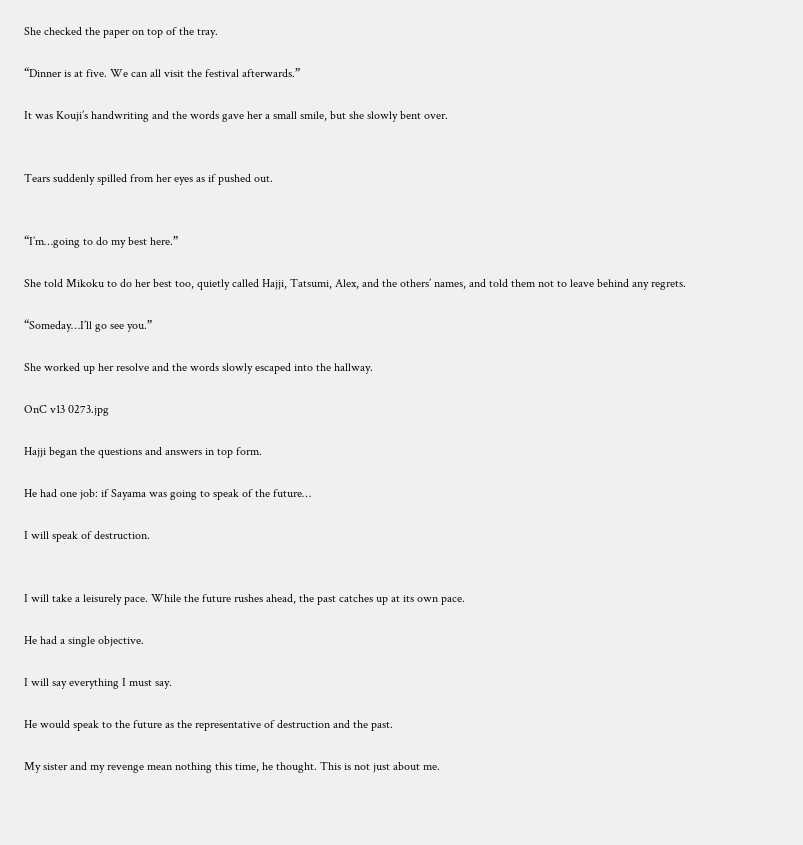She checked the paper on top of the tray.

“Dinner is at five. We can all visit the festival afterwards.”

It was Kouji’s handwriting and the words gave her a small smile, but she slowly bent over.


Tears suddenly spilled from her eyes as if pushed out.


“I’m…going to do my best here.”

She told Mikoku to do her best too, quietly called Hajji, Tatsumi, Alex, and the others’ names, and told them not to leave behind any regrets.

“Someday…I’ll go see you.”

She worked up her resolve and the words slowly escaped into the hallway.

OnC v13 0273.jpg

Hajji began the questions and answers in top form.

He had one job: if Sayama was going to speak of the future…

I will speak of destruction.


I will take a leisurely pace. While the future rushes ahead, the past catches up at its own pace.

He had a single objective.

I will say everything I must say.

He would speak to the future as the representative of destruction and the past.

My sister and my revenge mean nothing this time, he thought. This is not just about me.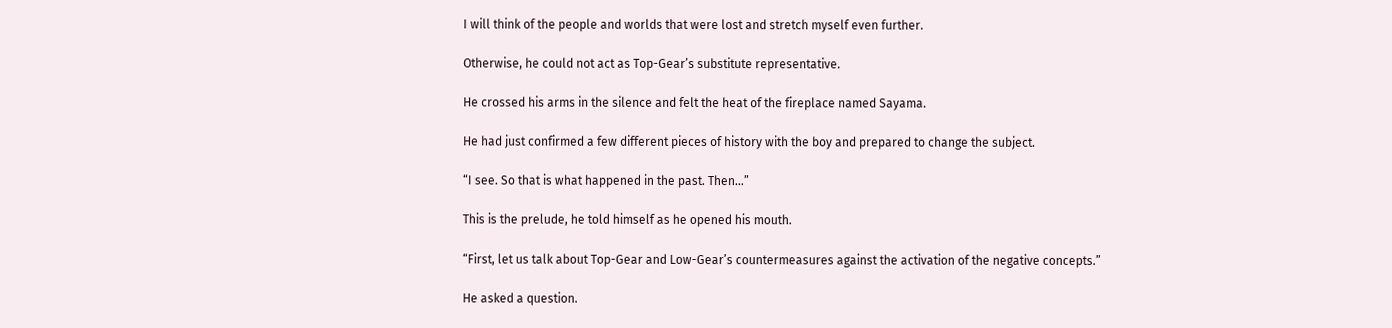I will think of the people and worlds that were lost and stretch myself even further.

Otherwise, he could not act as Top-Gear’s substitute representative.

He crossed his arms in the silence and felt the heat of the fireplace named Sayama.

He had just confirmed a few different pieces of history with the boy and prepared to change the subject.

“I see. So that is what happened in the past. Then…”

This is the prelude, he told himself as he opened his mouth.

“First, let us talk about Top-Gear and Low-Gear’s countermeasures against the activation of the negative concepts.”

He asked a question.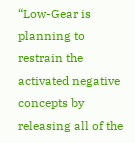“Low-Gear is planning to restrain the activated negative concepts by releasing all of the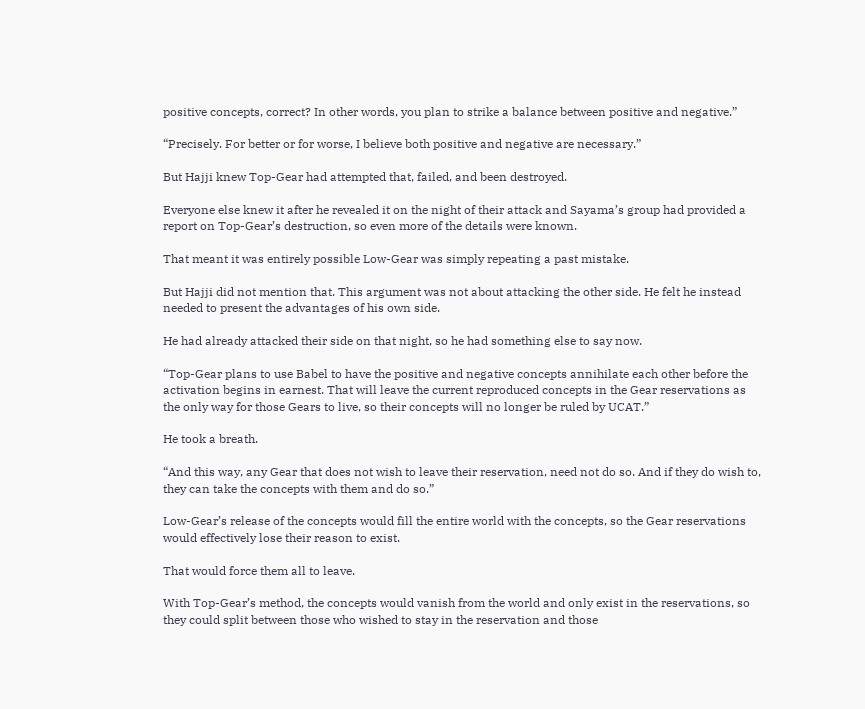positive concepts, correct? In other words, you plan to strike a balance between positive and negative.”

“Precisely. For better or for worse, I believe both positive and negative are necessary.”

But Hajji knew Top-Gear had attempted that, failed, and been destroyed.

Everyone else knew it after he revealed it on the night of their attack and Sayama’s group had provided a report on Top-Gear’s destruction, so even more of the details were known.

That meant it was entirely possible Low-Gear was simply repeating a past mistake.

But Hajji did not mention that. This argument was not about attacking the other side. He felt he instead needed to present the advantages of his own side.

He had already attacked their side on that night, so he had something else to say now.

“Top-Gear plans to use Babel to have the positive and negative concepts annihilate each other before the activation begins in earnest. That will leave the current reproduced concepts in the Gear reservations as the only way for those Gears to live, so their concepts will no longer be ruled by UCAT.”

He took a breath.

“And this way, any Gear that does not wish to leave their reservation, need not do so. And if they do wish to, they can take the concepts with them and do so.”

Low-Gear’s release of the concepts would fill the entire world with the concepts, so the Gear reservations would effectively lose their reason to exist.

That would force them all to leave.

With Top-Gear’s method, the concepts would vanish from the world and only exist in the reservations, so they could split between those who wished to stay in the reservation and those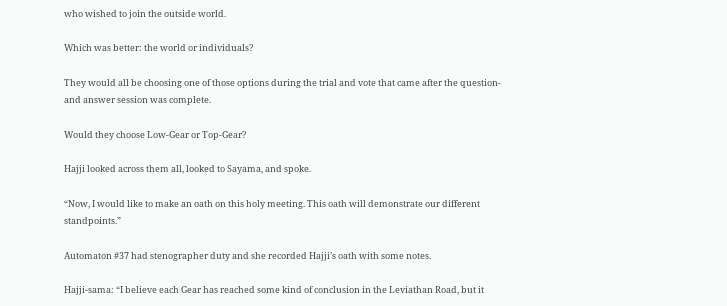who wished to join the outside world.

Which was better: the world or individuals?

They would all be choosing one of those options during the trial and vote that came after the question-and answer session was complete.

Would they choose Low-Gear or Top-Gear?

Hajji looked across them all, looked to Sayama, and spoke.

“Now, I would like to make an oath on this holy meeting. This oath will demonstrate our different standpoints.”

Automaton #37 had stenographer duty and she recorded Hajji’s oath with some notes.

Hajji-sama: “I believe each Gear has reached some kind of conclusion in the Leviathan Road, but it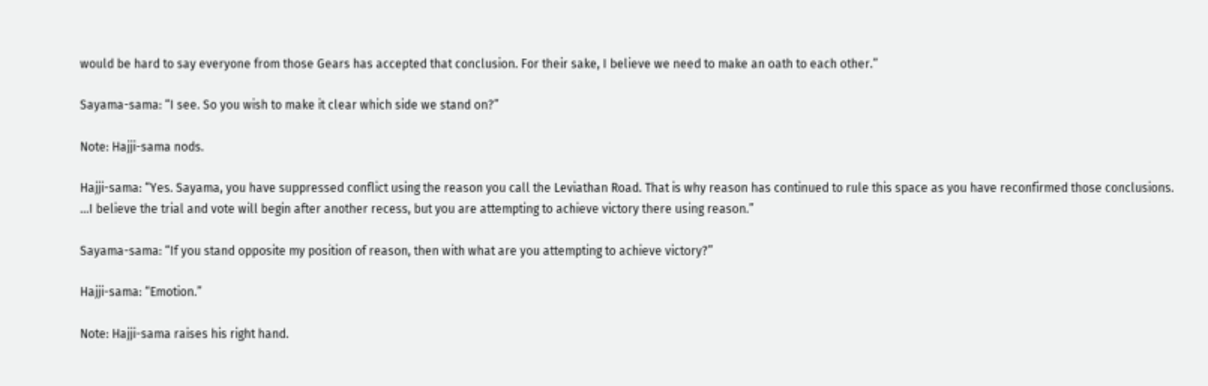would be hard to say everyone from those Gears has accepted that conclusion. For their sake, I believe we need to make an oath to each other.”

Sayama-sama: “I see. So you wish to make it clear which side we stand on?”

Note: Hajji-sama nods.

Hajji-sama: “Yes. Sayama, you have suppressed conflict using the reason you call the Leviathan Road. That is why reason has continued to rule this space as you have reconfirmed those conclusions. …I believe the trial and vote will begin after another recess, but you are attempting to achieve victory there using reason.”

Sayama-sama: “If you stand opposite my position of reason, then with what are you attempting to achieve victory?”

Hajji-sama: “Emotion.”

Note: Hajji-sama raises his right hand.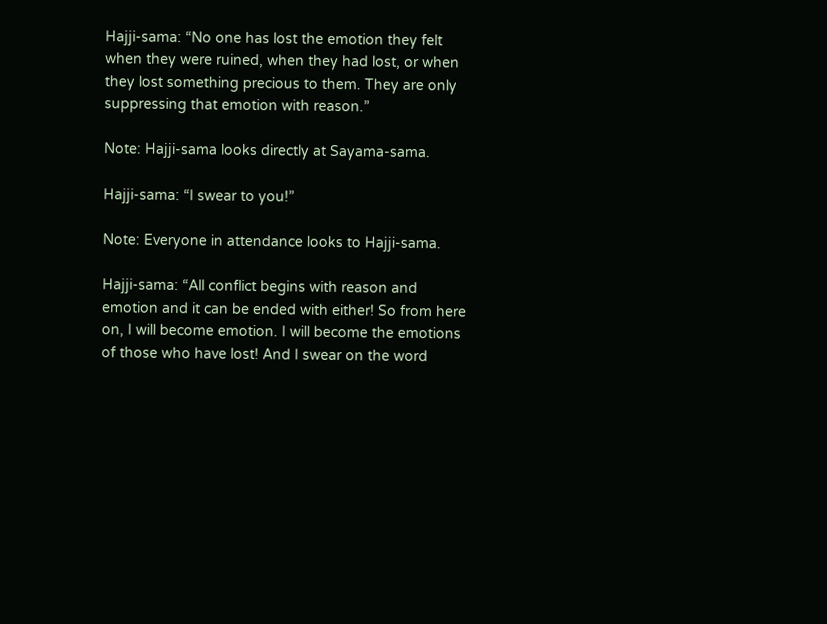Hajji-sama: “No one has lost the emotion they felt when they were ruined, when they had lost, or when they lost something precious to them. They are only suppressing that emotion with reason.”

Note: Hajji-sama looks directly at Sayama-sama.

Hajji-sama: “I swear to you!”

Note: Everyone in attendance looks to Hajji-sama.

Hajji-sama: “All conflict begins with reason and emotion and it can be ended with either! So from here on, I will become emotion. I will become the emotions of those who have lost! And I swear on the word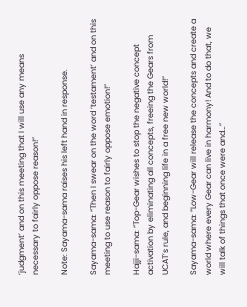‘judgment’ and on this meeting that I will use any means necessary to fairly oppose reason!”

Note: Sayama-sama raises his left hand in response.

Sayama-sama: “Then I swear on the word ‘testament’ and on this meeting to use reason to fairly oppose emotion!”

Hajji-sama: “Top-Gear wishes to stop the negative concept activation by eliminating all concepts, freeing the Gears from UCAT’s rule, and beginning life in a free new world!”

Sayama-sama: “Low-Gear will release the concepts and create a world where every Gear can live in harmony! And to do that, we will talk of things that once were and…”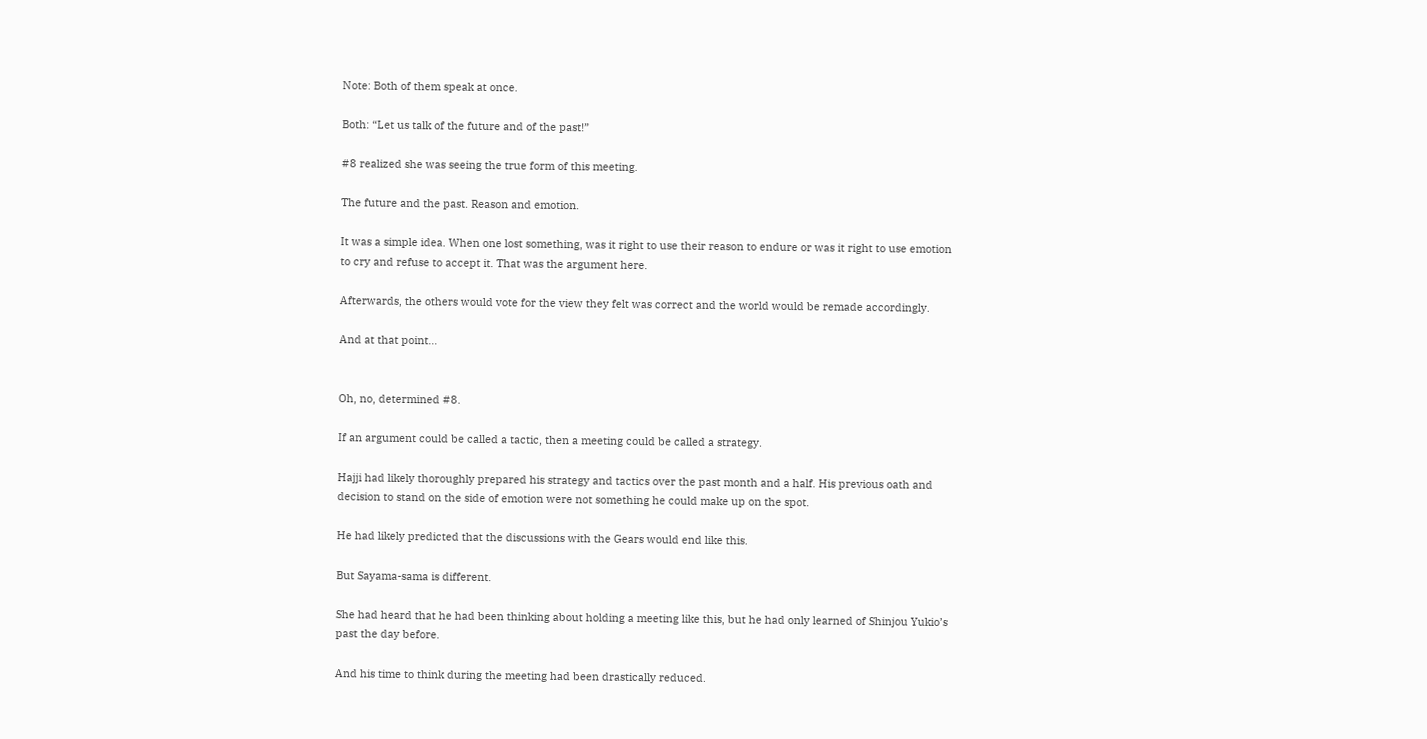Note: Both of them speak at once.

Both: “Let us talk of the future and of the past!”

#8 realized she was seeing the true form of this meeting.

The future and the past. Reason and emotion.

It was a simple idea. When one lost something, was it right to use their reason to endure or was it right to use emotion to cry and refuse to accept it. That was the argument here.

Afterwards, the others would vote for the view they felt was correct and the world would be remade accordingly.

And at that point…


Oh, no, determined #8.

If an argument could be called a tactic, then a meeting could be called a strategy.

Hajji had likely thoroughly prepared his strategy and tactics over the past month and a half. His previous oath and decision to stand on the side of emotion were not something he could make up on the spot.

He had likely predicted that the discussions with the Gears would end like this.

But Sayama-sama is different.

She had heard that he had been thinking about holding a meeting like this, but he had only learned of Shinjou Yukio’s past the day before.

And his time to think during the meeting had been drastically reduced.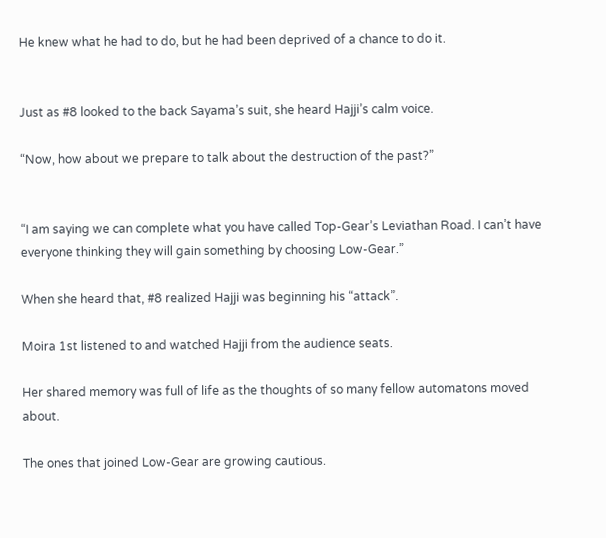He knew what he had to do, but he had been deprived of a chance to do it.


Just as #8 looked to the back Sayama’s suit, she heard Hajji’s calm voice.

“Now, how about we prepare to talk about the destruction of the past?”


“I am saying we can complete what you have called Top-Gear’s Leviathan Road. I can’t have everyone thinking they will gain something by choosing Low-Gear.”

When she heard that, #8 realized Hajji was beginning his “attack”.

Moira 1st listened to and watched Hajji from the audience seats.

Her shared memory was full of life as the thoughts of so many fellow automatons moved about.

The ones that joined Low-Gear are growing cautious.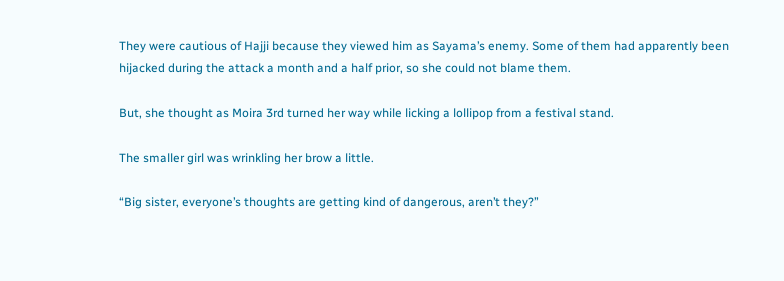They were cautious of Hajji because they viewed him as Sayama’s enemy. Some of them had apparently been hijacked during the attack a month and a half prior, so she could not blame them.

But, she thought as Moira 3rd turned her way while licking a lollipop from a festival stand.

The smaller girl was wrinkling her brow a little.

“Big sister, everyone’s thoughts are getting kind of dangerous, aren’t they?”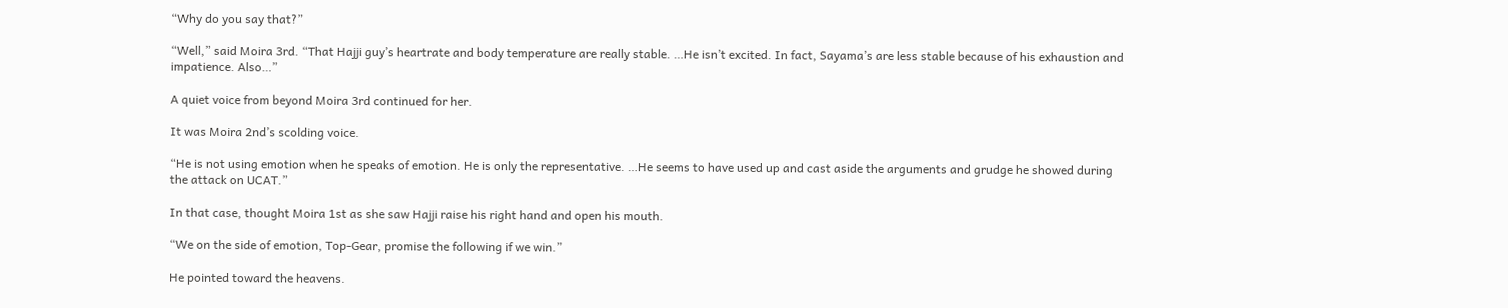“Why do you say that?”

“Well,” said Moira 3rd. “That Hajji guy’s heartrate and body temperature are really stable. …He isn’t excited. In fact, Sayama’s are less stable because of his exhaustion and impatience. Also…”

A quiet voice from beyond Moira 3rd continued for her.

It was Moira 2nd’s scolding voice.

“He is not using emotion when he speaks of emotion. He is only the representative. …He seems to have used up and cast aside the arguments and grudge he showed during the attack on UCAT.”

In that case, thought Moira 1st as she saw Hajji raise his right hand and open his mouth.

“We on the side of emotion, Top-Gear, promise the following if we win.”

He pointed toward the heavens.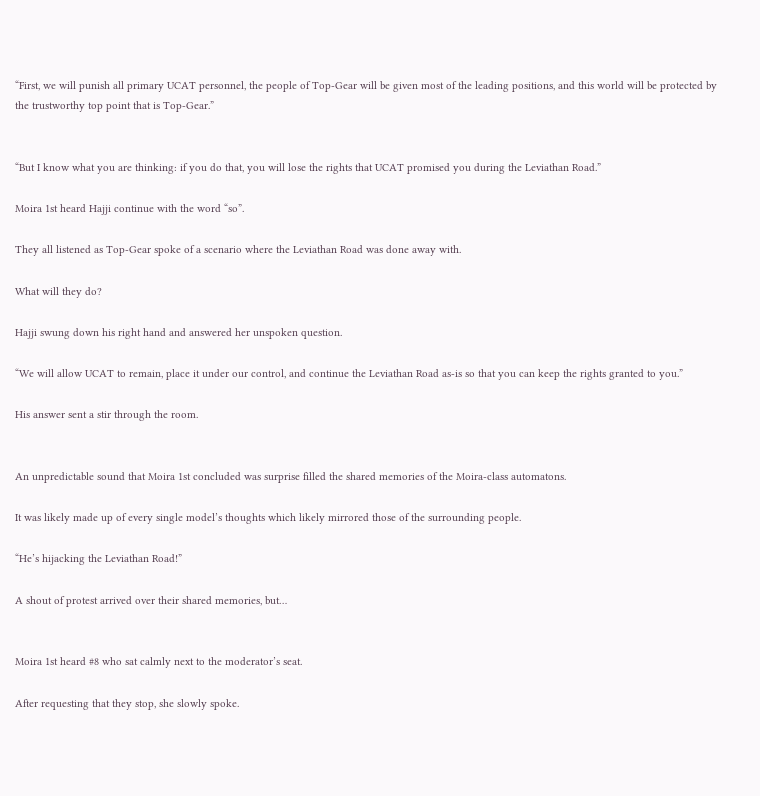“First, we will punish all primary UCAT personnel, the people of Top-Gear will be given most of the leading positions, and this world will be protected by the trustworthy top point that is Top-Gear.”


“But I know what you are thinking: if you do that, you will lose the rights that UCAT promised you during the Leviathan Road.”

Moira 1st heard Hajji continue with the word “so”.

They all listened as Top-Gear spoke of a scenario where the Leviathan Road was done away with.

What will they do?

Hajji swung down his right hand and answered her unspoken question.

“We will allow UCAT to remain, place it under our control, and continue the Leviathan Road as-is so that you can keep the rights granted to you.”

His answer sent a stir through the room.


An unpredictable sound that Moira 1st concluded was surprise filled the shared memories of the Moira-class automatons.

It was likely made up of every single model’s thoughts which likely mirrored those of the surrounding people.

“He’s hijacking the Leviathan Road!”

A shout of protest arrived over their shared memories, but…


Moira 1st heard #8 who sat calmly next to the moderator’s seat.

After requesting that they stop, she slowly spoke.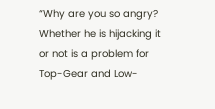“Why are you so angry? Whether he is hijacking it or not is a problem for Top-Gear and Low-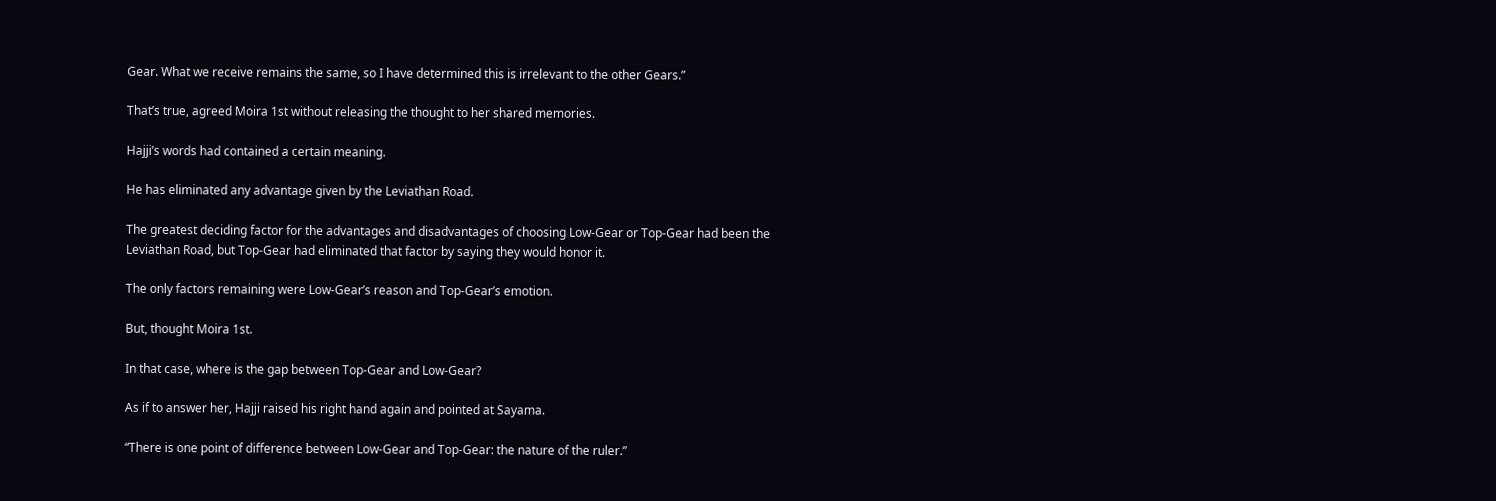Gear. What we receive remains the same, so I have determined this is irrelevant to the other Gears.”

That’s true, agreed Moira 1st without releasing the thought to her shared memories.

Hajji’s words had contained a certain meaning.

He has eliminated any advantage given by the Leviathan Road.

The greatest deciding factor for the advantages and disadvantages of choosing Low-Gear or Top-Gear had been the Leviathan Road, but Top-Gear had eliminated that factor by saying they would honor it.

The only factors remaining were Low-Gear’s reason and Top-Gear’s emotion.

But, thought Moira 1st.

In that case, where is the gap between Top-Gear and Low-Gear?

As if to answer her, Hajji raised his right hand again and pointed at Sayama.

“There is one point of difference between Low-Gear and Top-Gear: the nature of the ruler.”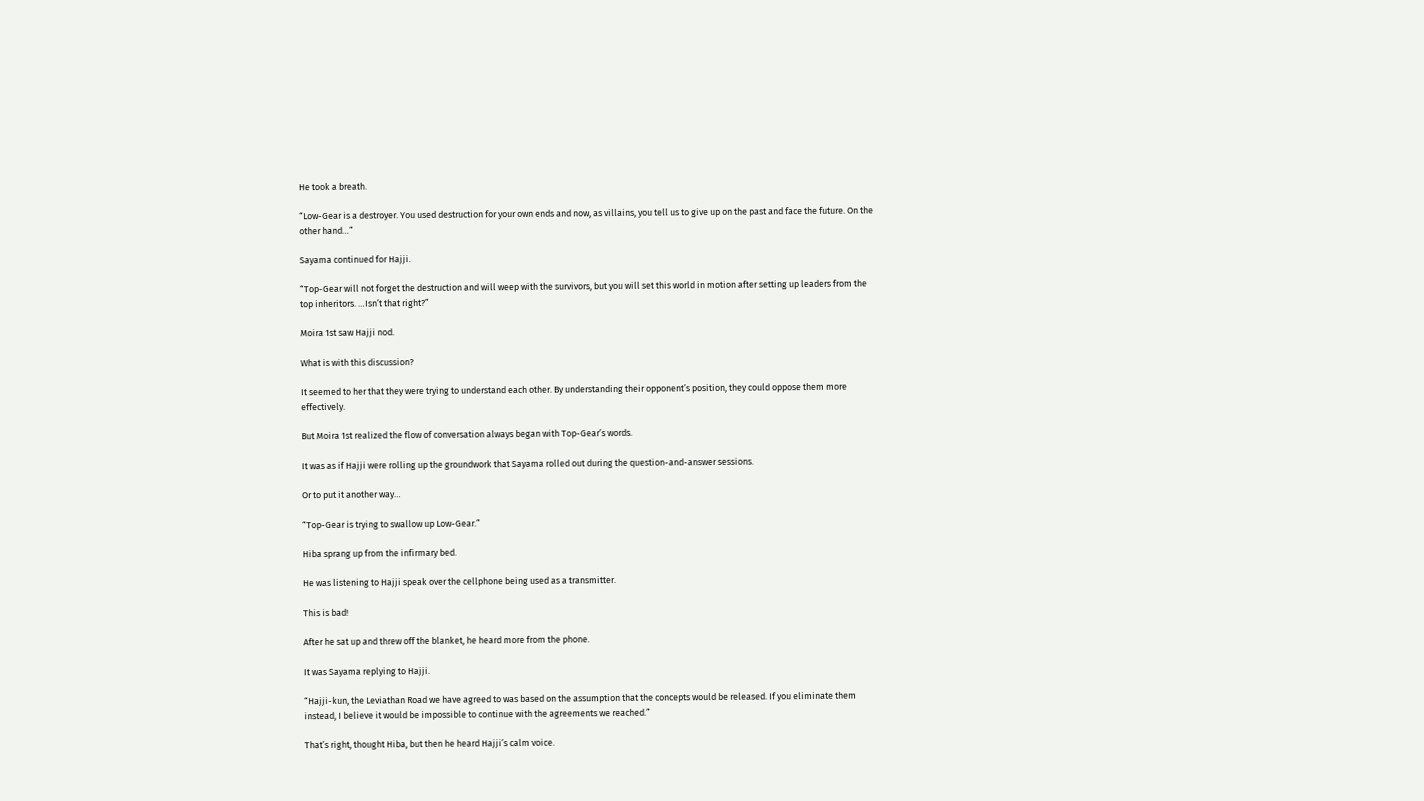He took a breath.

“Low-Gear is a destroyer. You used destruction for your own ends and now, as villains, you tell us to give up on the past and face the future. On the other hand…”

Sayama continued for Hajji.

“Top-Gear will not forget the destruction and will weep with the survivors, but you will set this world in motion after setting up leaders from the top inheritors. …Isn’t that right?”

Moira 1st saw Hajji nod.

What is with this discussion?

It seemed to her that they were trying to understand each other. By understanding their opponent’s position, they could oppose them more effectively.

But Moira 1st realized the flow of conversation always began with Top-Gear’s words.

It was as if Hajji were rolling up the groundwork that Sayama rolled out during the question-and-answer sessions.

Or to put it another way…

“Top-Gear is trying to swallow up Low-Gear.”

Hiba sprang up from the infirmary bed.

He was listening to Hajji speak over the cellphone being used as a transmitter.

This is bad!

After he sat up and threw off the blanket, he heard more from the phone.

It was Sayama replying to Hajji.

“Hajji-kun, the Leviathan Road we have agreed to was based on the assumption that the concepts would be released. If you eliminate them instead, I believe it would be impossible to continue with the agreements we reached.”

That’s right, thought Hiba, but then he heard Hajji’s calm voice.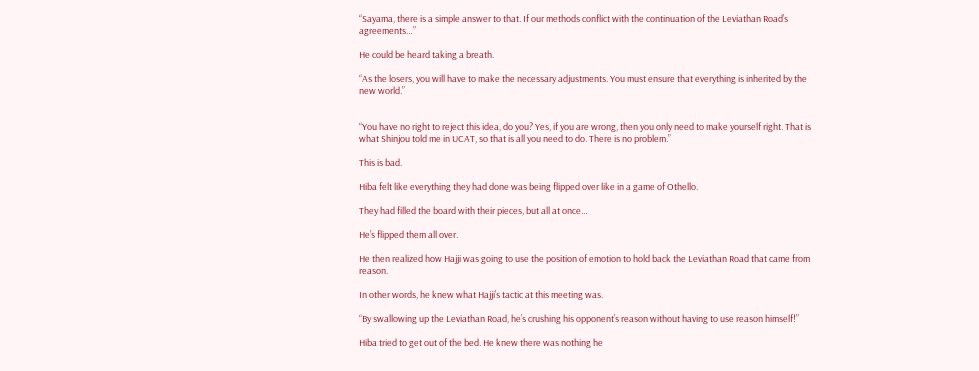“Sayama, there is a simple answer to that. If our methods conflict with the continuation of the Leviathan Road’s agreements…”

He could be heard taking a breath.

“As the losers, you will have to make the necessary adjustments. You must ensure that everything is inherited by the new world.”


“You have no right to reject this idea, do you? Yes, if you are wrong, then you only need to make yourself right. That is what Shinjou told me in UCAT, so that is all you need to do. There is no problem.”

This is bad.

Hiba felt like everything they had done was being flipped over like in a game of Othello.

They had filled the board with their pieces, but all at once…

He’s flipped them all over.

He then realized how Hajji was going to use the position of emotion to hold back the Leviathan Road that came from reason.

In other words, he knew what Hajji’s tactic at this meeting was.

“By swallowing up the Leviathan Road, he’s crushing his opponent’s reason without having to use reason himself!”

Hiba tried to get out of the bed. He knew there was nothing he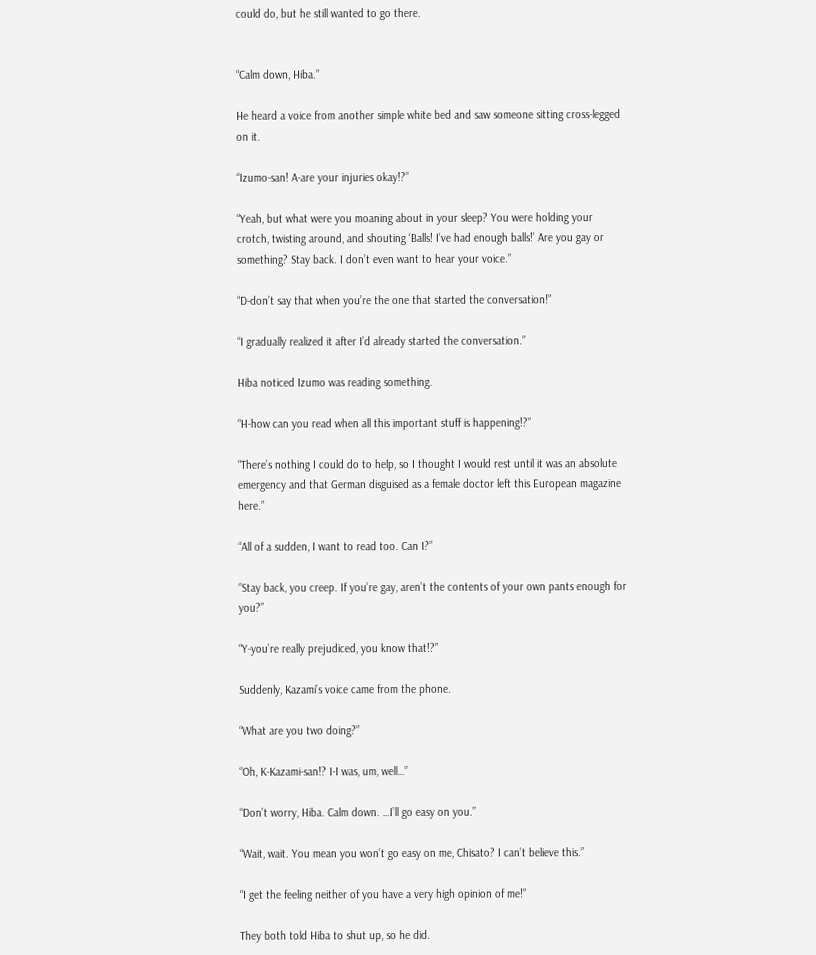could do, but he still wanted to go there.


“Calm down, Hiba.”

He heard a voice from another simple white bed and saw someone sitting cross-legged on it.

“Izumo-san! A-are your injuries okay!?”

“Yeah, but what were you moaning about in your sleep? You were holding your crotch, twisting around, and shouting ‘Balls! I’ve had enough balls!’ Are you gay or something? Stay back. I don’t even want to hear your voice.”

“D-don’t say that when you’re the one that started the conversation!”

“I gradually realized it after I’d already started the conversation.”

Hiba noticed Izumo was reading something.

“H-how can you read when all this important stuff is happening!?”

“There’s nothing I could do to help, so I thought I would rest until it was an absolute emergency and that German disguised as a female doctor left this European magazine here.”

“All of a sudden, I want to read too. Can I?”

“Stay back, you creep. If you’re gay, aren’t the contents of your own pants enough for you?”

“Y-you’re really prejudiced, you know that!?”

Suddenly, Kazami’s voice came from the phone.

“What are you two doing?”

“Oh, K-Kazami-san!? I-I was, um, well…”

“Don’t worry, Hiba. Calm down. …I’ll go easy on you.”

“Wait, wait. You mean you won’t go easy on me, Chisato? I can’t believe this.”

“I get the feeling neither of you have a very high opinion of me!”

They both told Hiba to shut up, so he did.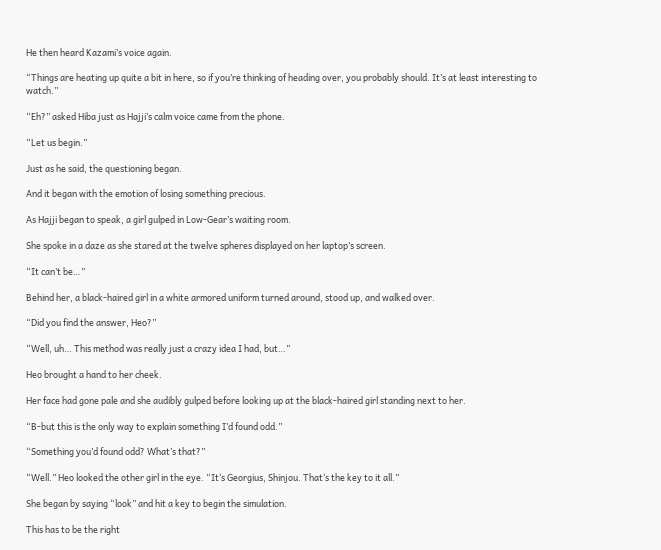He then heard Kazami’s voice again.

“Things are heating up quite a bit in here, so if you’re thinking of heading over, you probably should. It’s at least interesting to watch.”

“Eh?” asked Hiba just as Hajji’s calm voice came from the phone.

“Let us begin.”

Just as he said, the questioning began.

And it began with the emotion of losing something precious.

As Hajji began to speak, a girl gulped in Low-Gear’s waiting room.

She spoke in a daze as she stared at the twelve spheres displayed on her laptop’s screen.

“It can’t be…”

Behind her, a black-haired girl in a white armored uniform turned around, stood up, and walked over.

“Did you find the answer, Heo?”

“Well, uh… This method was really just a crazy idea I had, but…”

Heo brought a hand to her cheek.

Her face had gone pale and she audibly gulped before looking up at the black-haired girl standing next to her.

“B-but this is the only way to explain something I’d found odd.”

“Something you’d found odd? What’s that?”

“Well.” Heo looked the other girl in the eye. “It’s Georgius, Shinjou. That’s the key to it all.”

She began by saying “look” and hit a key to begin the simulation.

This has to be the right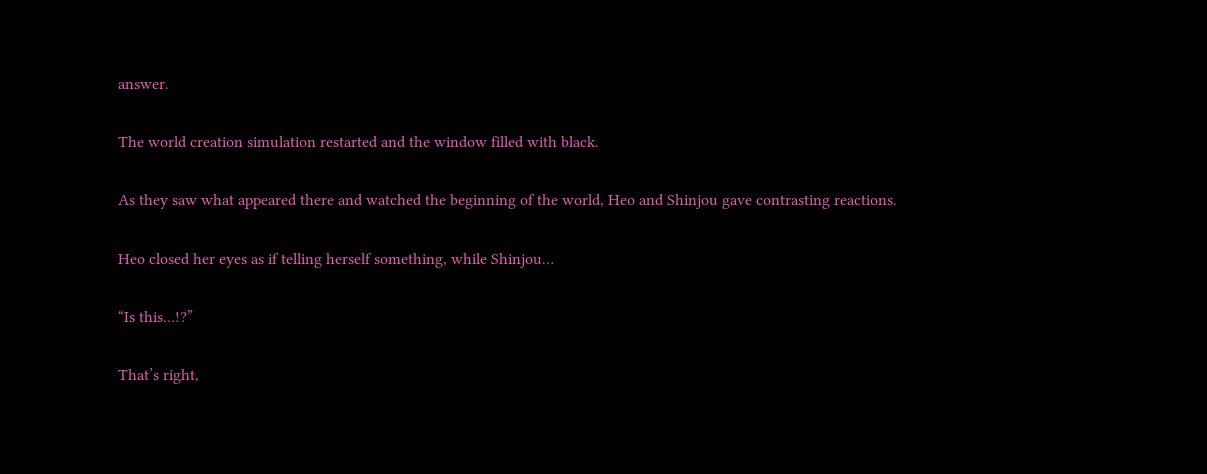answer.

The world creation simulation restarted and the window filled with black.

As they saw what appeared there and watched the beginning of the world, Heo and Shinjou gave contrasting reactions.

Heo closed her eyes as if telling herself something, while Shinjou…

“Is this…!?”

That’s right,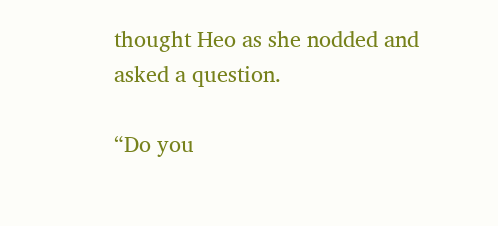thought Heo as she nodded and asked a question.

“Do you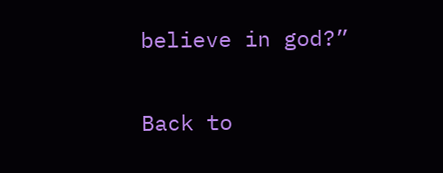believe in god?”

Back to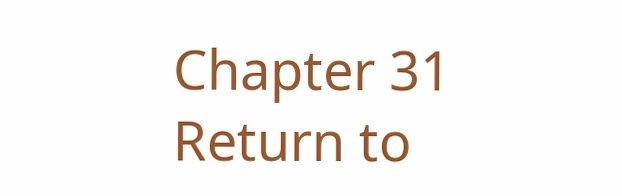Chapter 31 Return to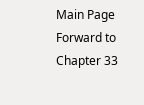Main Page Forward to Chapter 33